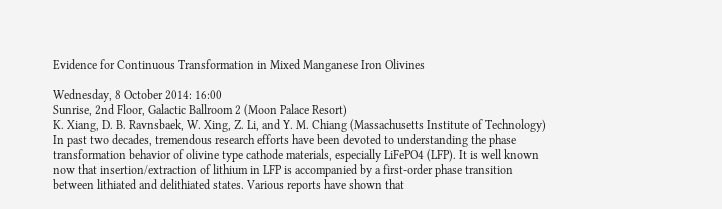Evidence for Continuous Transformation in Mixed Manganese Iron Olivines

Wednesday, 8 October 2014: 16:00
Sunrise, 2nd Floor, Galactic Ballroom 2 (Moon Palace Resort)
K. Xiang, D. B. Ravnsbaek, W. Xing, Z. Li, and Y. M. Chiang (Massachusetts Institute of Technology)
In past two decades, tremendous research efforts have been devoted to understanding the phase transformation behavior of olivine type cathode materials, especially LiFePO4 (LFP). It is well known now that insertion/extraction of lithium in LFP is accompanied by a first-order phase transition between lithiated and delithiated states. Various reports have shown that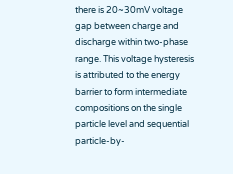there is 20~30mV voltage gap between charge and discharge within two-phase range. This voltage hysteresis is attributed to the energy barrier to form intermediate compositions on the single particle level and sequential particle-by-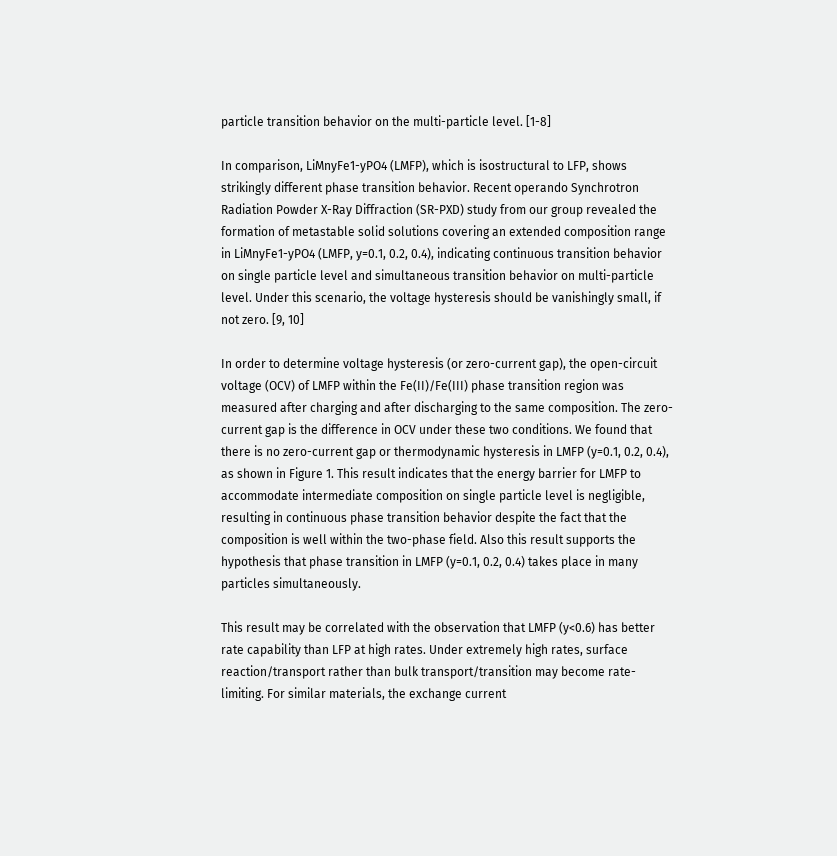particle transition behavior on the multi-particle level. [1-8]

In comparison, LiMnyFe1-yPO4 (LMFP), which is isostructural to LFP, shows strikingly different phase transition behavior. Recent operando Synchrotron Radiation Powder X-Ray Diffraction (SR-PXD) study from our group revealed the formation of metastable solid solutions covering an extended composition range in LiMnyFe1-yPO4 (LMFP, y=0.1, 0.2, 0.4), indicating continuous transition behavior on single particle level and simultaneous transition behavior on multi-particle level. Under this scenario, the voltage hysteresis should be vanishingly small, if not zero. [9, 10]

In order to determine voltage hysteresis (or zero-current gap), the open-circuit voltage (OCV) of LMFP within the Fe(II)/Fe(III) phase transition region was measured after charging and after discharging to the same composition. The zero-current gap is the difference in OCV under these two conditions. We found that there is no zero-current gap or thermodynamic hysteresis in LMFP (y=0.1, 0.2, 0.4), as shown in Figure 1. This result indicates that the energy barrier for LMFP to accommodate intermediate composition on single particle level is negligible, resulting in continuous phase transition behavior despite the fact that the composition is well within the two-phase field. Also this result supports the hypothesis that phase transition in LMFP (y=0.1, 0.2, 0.4) takes place in many particles simultaneously.

This result may be correlated with the observation that LMFP (y<0.6) has better rate capability than LFP at high rates. Under extremely high rates, surface reaction/transport rather than bulk transport/transition may become rate-limiting. For similar materials, the exchange current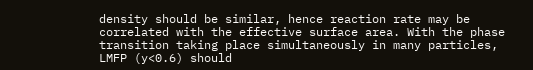density should be similar, hence reaction rate may be correlated with the effective surface area. With the phase transition taking place simultaneously in many particles, LMFP (y<0.6) should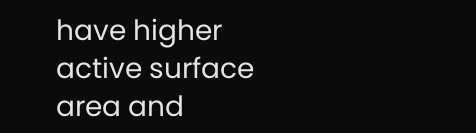have higher active surface area and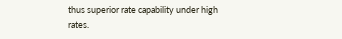thus superior rate capability under high rates.